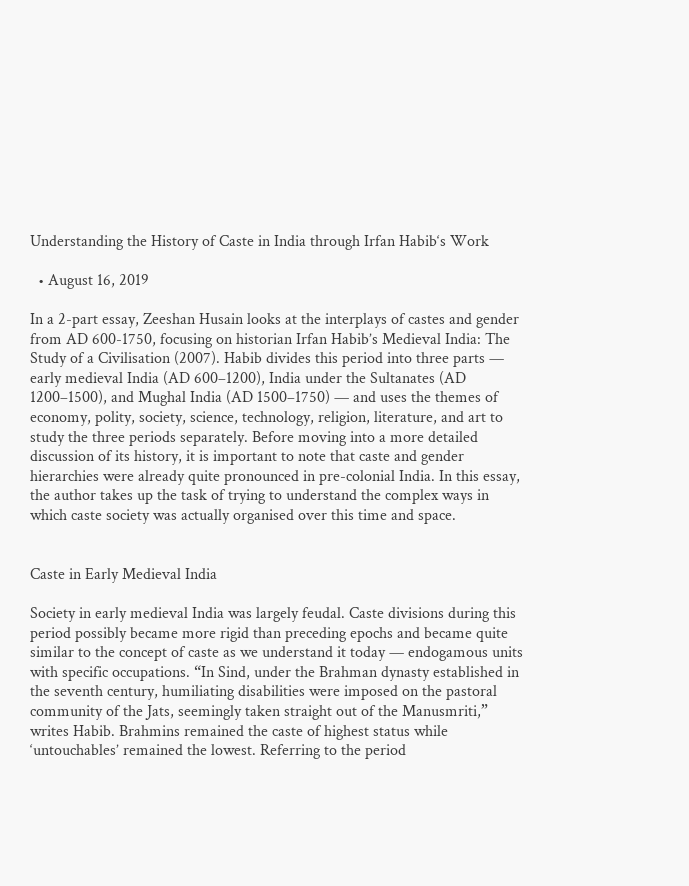Understanding the History of Caste in India through Irfan Habib‘s Work

  • August 16, 2019

In a 2-part essay, Zeeshan Husain looks at the interplays of castes and gender from AD 600-1750, focusing on historian Irfan Habib’s Medieval India: The Study of a Civilisation (2007). Habib divides this period into three parts — early medieval India (AD 600–1200), India under the Sultanates (AD 1200–1500), and Mughal India (AD 1500–1750) — and uses the themes of economy, polity, society, science, technology, religion, literature, and art to study the three periods separately. Before moving into a more detailed discussion of its history, it is important to note that caste and gender hierarchies were already quite pronounced in pre-colonial India. In this essay, the author takes up the task of trying to understand the complex ways in which caste society was actually organised over this time and space.


Caste in Early Medieval India

Society in early medieval India was largely feudal. Caste divisions during this period possibly became more rigid than preceding epochs and became quite similar to the concept of caste as we understand it today — endogamous units with specific occupations. “In Sind, under the Brahman dynasty established in the seventh century, humiliating disabilities were imposed on the pastoral community of the Jats, seemingly taken straight out of the Manusmriti,” writes Habib. Brahmins remained the caste of highest status while ‘untouchables’ remained the lowest. Referring to the period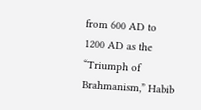from 600 AD to 1200 AD as the “Triumph of Brahmanism,” Habib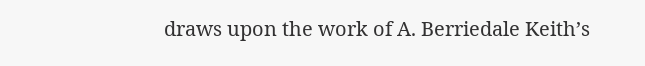draws upon the work of A. Berriedale Keith’s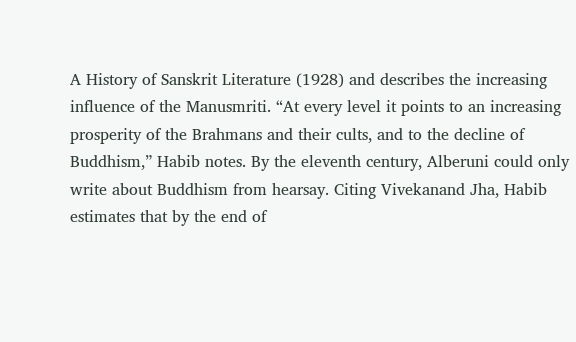A History of Sanskrit Literature (1928) and describes the increasing influence of the Manusmriti. “At every level it points to an increasing prosperity of the Brahmans and their cults, and to the decline of Buddhism,” Habib notes. By the eleventh century, Alberuni could only write about Buddhism from hearsay. Citing Vivekanand Jha, Habib estimates that by the end of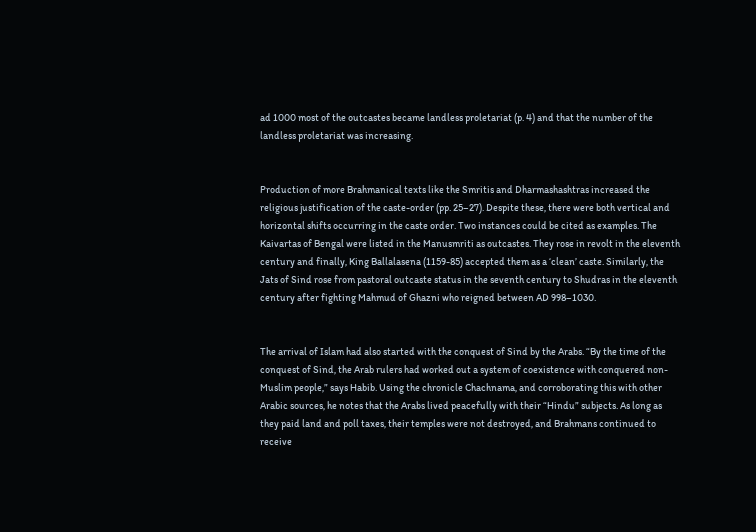ad 1000 most of the outcastes became landless proletariat (p. 4) and that the number of the landless proletariat was increasing.


Production of more Brahmanical texts like the Smritis and Dharmashashtras increased the religious justification of the caste-order (pp. 25–27). Despite these, there were both vertical and horizontal shifts occurring in the caste order. Two instances could be cited as examples. The Kaivartas of Bengal were listed in the Manusmriti as outcastes. They rose in revolt in the eleventh century and finally, King Ballalasena (1159-85) accepted them as a ‘clean’ caste. Similarly, the Jats of Sind rose from pastoral outcaste status in the seventh century to Shudras in the eleventh century after fighting Mahmud of Ghazni who reigned between AD 998–1030.


The arrival of Islam had also started with the conquest of Sind by the Arabs. “By the time of the conquest of Sind, the Arab rulers had worked out a system of coexistence with conquered non-Muslim people,” says Habib. Using the chronicle Chachnama, and corroborating this with other Arabic sources, he notes that the Arabs lived peacefully with their “Hindu” subjects. As long as they paid land and poll taxes, their temples were not destroyed, and Brahmans continued to receive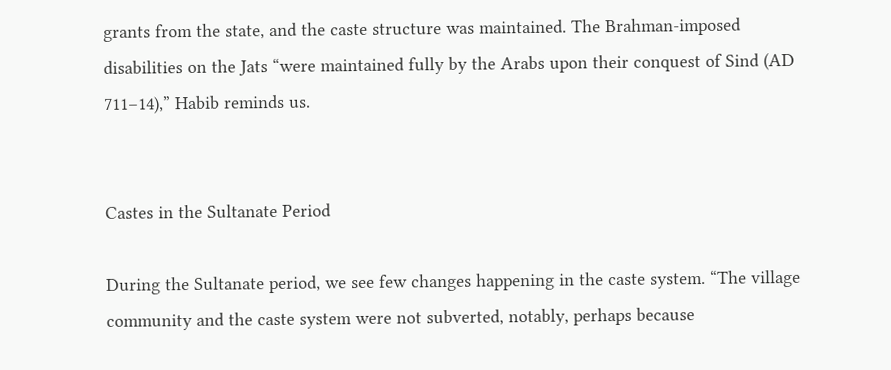grants from the state, and the caste structure was maintained. The Brahman-imposed disabilities on the Jats “were maintained fully by the Arabs upon their conquest of Sind (AD 711–14),” Habib reminds us.


Castes in the Sultanate Period

During the Sultanate period, we see few changes happening in the caste system. “The village community and the caste system were not subverted, notably, perhaps because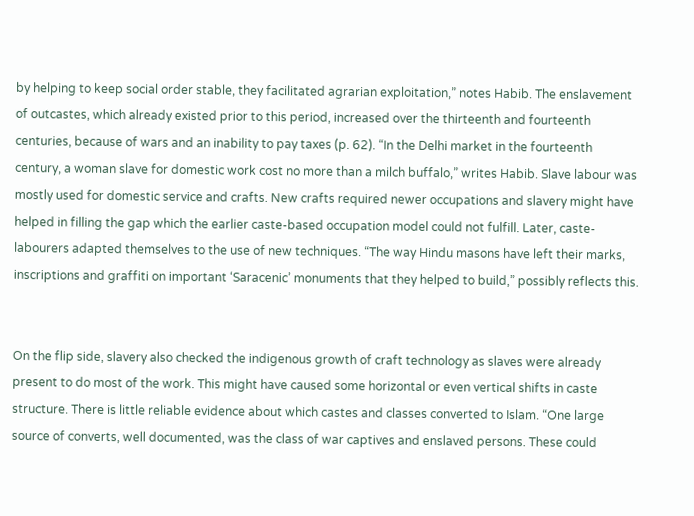by helping to keep social order stable, they facilitated agrarian exploitation,” notes Habib. The enslavement of outcastes, which already existed prior to this period, increased over the thirteenth and fourteenth centuries, because of wars and an inability to pay taxes (p. 62). “In the Delhi market in the fourteenth century, a woman slave for domestic work cost no more than a milch buffalo,” writes Habib. Slave labour was mostly used for domestic service and crafts. New crafts required newer occupations and slavery might have helped in filling the gap which the earlier caste-based occupation model could not fulfill. Later, caste-labourers adapted themselves to the use of new techniques. “The way Hindu masons have left their marks, inscriptions and graffiti on important ‘Saracenic’ monuments that they helped to build,” possibly reflects this.


On the flip side, slavery also checked the indigenous growth of craft technology as slaves were already present to do most of the work. This might have caused some horizontal or even vertical shifts in caste structure. There is little reliable evidence about which castes and classes converted to Islam. “One large source of converts, well documented, was the class of war captives and enslaved persons. These could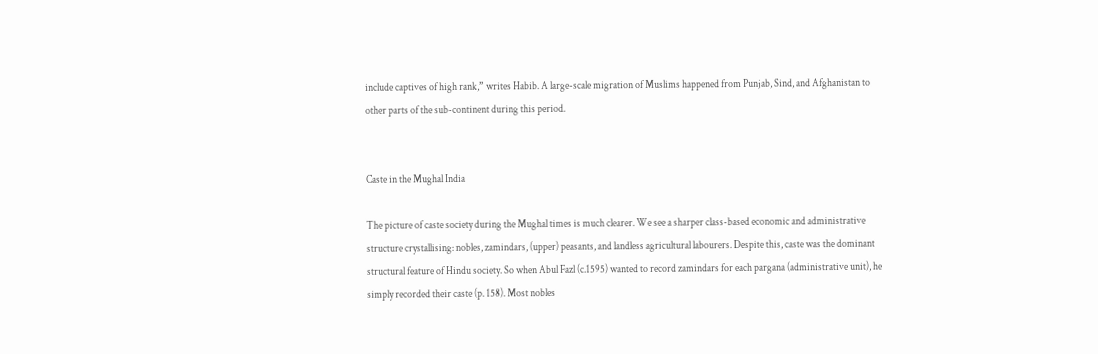include captives of high rank,” writes Habib. A large-scale migration of Muslims happened from Punjab, Sind, and Afghanistan to other parts of the sub-continent during this period.


Caste in the Mughal India

The picture of caste society during the Mughal times is much clearer. We see a sharper class-based economic and administrative structure crystallising: nobles, zamindars, (upper) peasants, and landless agricultural labourers. Despite this, caste was the dominant structural feature of Hindu society. So when Abul Fazl (c.1595) wanted to record zamindars for each pargana (administrative unit), he simply recorded their caste (p. 158). Most nobles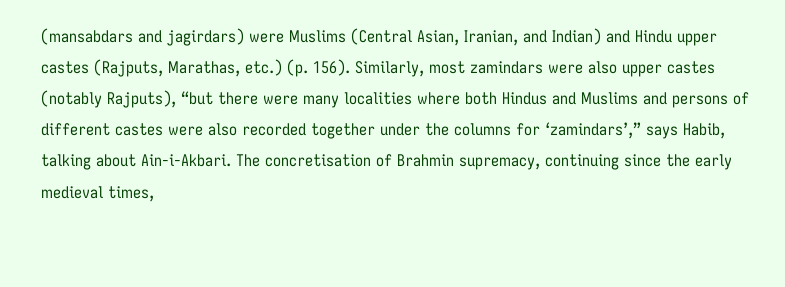(mansabdars and jagirdars) were Muslims (Central Asian, Iranian, and Indian) and Hindu upper castes (Rajputs, Marathas, etc.) (p. 156). Similarly, most zamindars were also upper castes (notably Rajputs), “but there were many localities where both Hindus and Muslims and persons of different castes were also recorded together under the columns for ‘zamindars’,” says Habib, talking about Ain-i-Akbari. The concretisation of Brahmin supremacy, continuing since the early medieval times,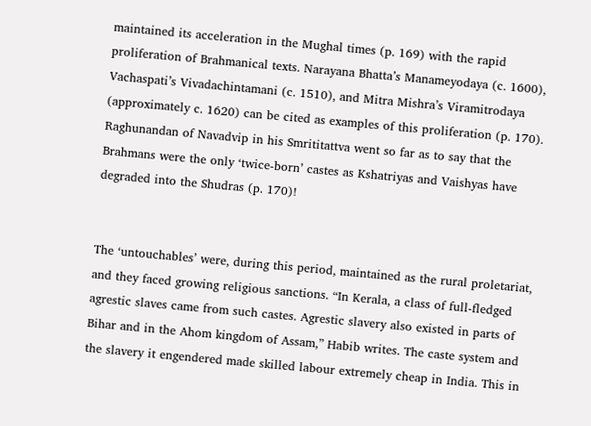maintained its acceleration in the Mughal times (p. 169) with the rapid proliferation of Brahmanical texts. Narayana Bhatta’s Manameyodaya (c. 1600), Vachaspati’s Vivadachintamani (c. 1510), and Mitra Mishra’s Viramitrodaya (approximately c. 1620) can be cited as examples of this proliferation (p. 170). Raghunandan of Navadvip in his Smrititattva went so far as to say that the Brahmans were the only ‘twice-born’ castes as Kshatriyas and Vaishyas have degraded into the Shudras (p. 170)!


The ‘untouchables’ were, during this period, maintained as the rural proletariat, and they faced growing religious sanctions. “In Kerala, a class of full-fledged agrestic slaves came from such castes. Agrestic slavery also existed in parts of Bihar and in the Ahom kingdom of Assam,” Habib writes. The caste system and the slavery it engendered made skilled labour extremely cheap in India. This in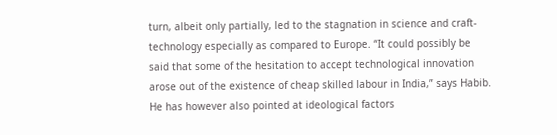turn, albeit only partially, led to the stagnation in science and craft-technology especially as compared to Europe. “It could possibly be said that some of the hesitation to accept technological innovation arose out of the existence of cheap skilled labour in India,” says Habib. He has however also pointed at ideological factors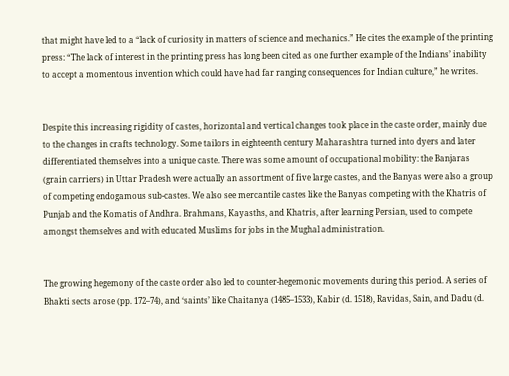that might have led to a “lack of curiosity in matters of science and mechanics.” He cites the example of the printing press: “The lack of interest in the printing press has long been cited as one further example of the Indians’ inability to accept a momentous invention which could have had far ranging consequences for Indian culture,” he writes.


Despite this increasing rigidity of castes, horizontal and vertical changes took place in the caste order, mainly due to the changes in crafts technology. Some tailors in eighteenth century Maharashtra turned into dyers and later differentiated themselves into a unique caste. There was some amount of occupational mobility: the Banjaras (grain carriers) in Uttar Pradesh were actually an assortment of five large castes, and the Banyas were also a group of competing endogamous sub-castes. We also see mercantile castes like the Banyas competing with the Khatris of Punjab and the Komatis of Andhra. Brahmans, Kayasths, and Khatris, after learning Persian, used to compete amongst themselves and with educated Muslims for jobs in the Mughal administration.


The growing hegemony of the caste order also led to counter-hegemonic movements during this period. A series of Bhakti sects arose (pp. 172–74), and ‘saints’ like Chaitanya (1485–1533), Kabir (d. 1518), Ravidas, Sain, and Dadu (d.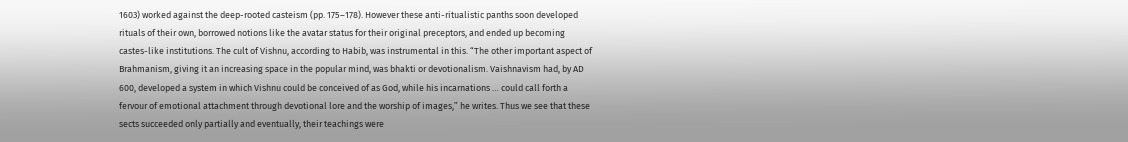1603) worked against the deep-rooted casteism (pp. 175–178). However these anti-ritualistic panths soon developed rituals of their own, borrowed notions like the avatar status for their original preceptors, and ended up becoming castes-like institutions. The cult of Vishnu, according to Habib, was instrumental in this. “The other important aspect of Brahmanism, giving it an increasing space in the popular mind, was bhakti or devotionalism. Vaishnavism had, by AD 600, developed a system in which Vishnu could be conceived of as God, while his incarnations … could call forth a fervour of emotional attachment through devotional lore and the worship of images,” he writes. Thus we see that these sects succeeded only partially and eventually, their teachings were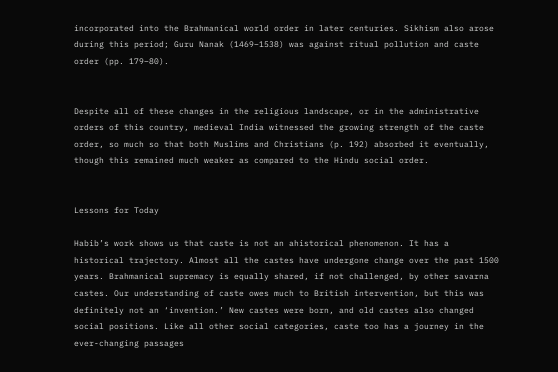incorporated into the Brahmanical world order in later centuries. Sikhism also arose during this period; Guru Nanak (1469–1538) was against ritual pollution and caste order (pp. 179–80).


Despite all of these changes in the religious landscape, or in the administrative orders of this country, medieval India witnessed the growing strength of the caste order, so much so that both Muslims and Christians (p. 192) absorbed it eventually, though this remained much weaker as compared to the Hindu social order.


Lessons for Today

Habib’s work shows us that caste is not an ahistorical phenomenon. It has a historical trajectory. Almost all the castes have undergone change over the past 1500 years. Brahmanical supremacy is equally shared, if not challenged, by other savarna castes. Our understanding of caste owes much to British intervention, but this was definitely not an ‘invention.’ New castes were born, and old castes also changed social positions. Like all other social categories, caste too has a journey in the ever-changing passages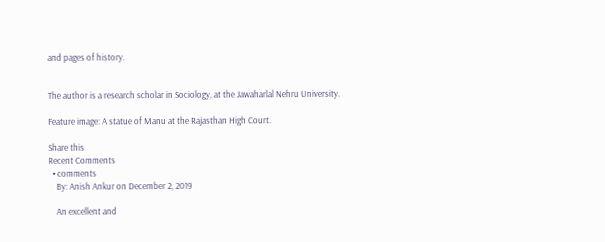and pages of history.


The author is a research scholar in Sociology, at the Jawaharlal Nehru University.

Feature image: A statue of Manu at the Rajasthan High Court.

Share this
Recent Comments
  • comments
    By: Anish Ankur on December 2, 2019

    An excellent and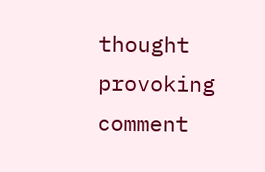thought provoking comment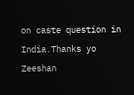on caste question in India.Thanks yo Zeeshan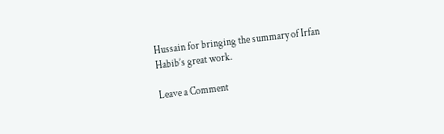Hussain for bringing the summary of Irfan Habib’s great work.

Leave a Comment